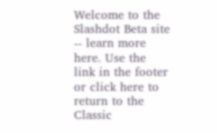Welcome to the Slashdot Beta site -- learn more here. Use the link in the footer or click here to return to the Classic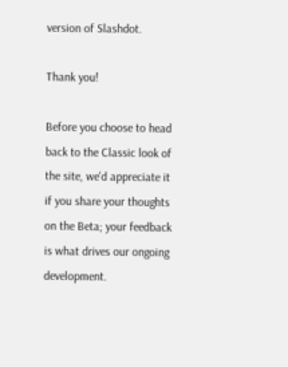version of Slashdot.

Thank you!

Before you choose to head back to the Classic look of the site, we'd appreciate it if you share your thoughts on the Beta; your feedback is what drives our ongoing development.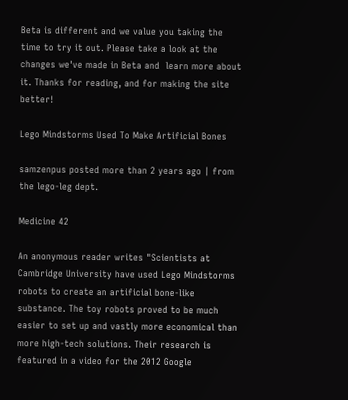Beta is different and we value you taking the time to try it out. Please take a look at the changes we've made in Beta and  learn more about it. Thanks for reading, and for making the site better!

Lego Mindstorms Used To Make Artificial Bones

samzenpus posted more than 2 years ago | from the lego-leg dept.

Medicine 42

An anonymous reader writes "Scientists at Cambridge University have used Lego Mindstorms robots to create an artificial bone-like substance. The toy robots proved to be much easier to set up and vastly more economical than more high-tech solutions. Their research is featured in a video for the 2012 Google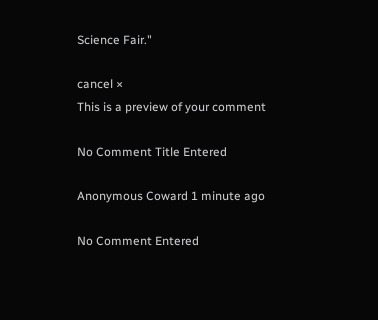Science Fair."

cancel ×
This is a preview of your comment

No Comment Title Entered

Anonymous Coward 1 minute ago

No Comment Entered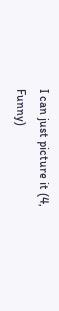I can just picture it (4, Funny)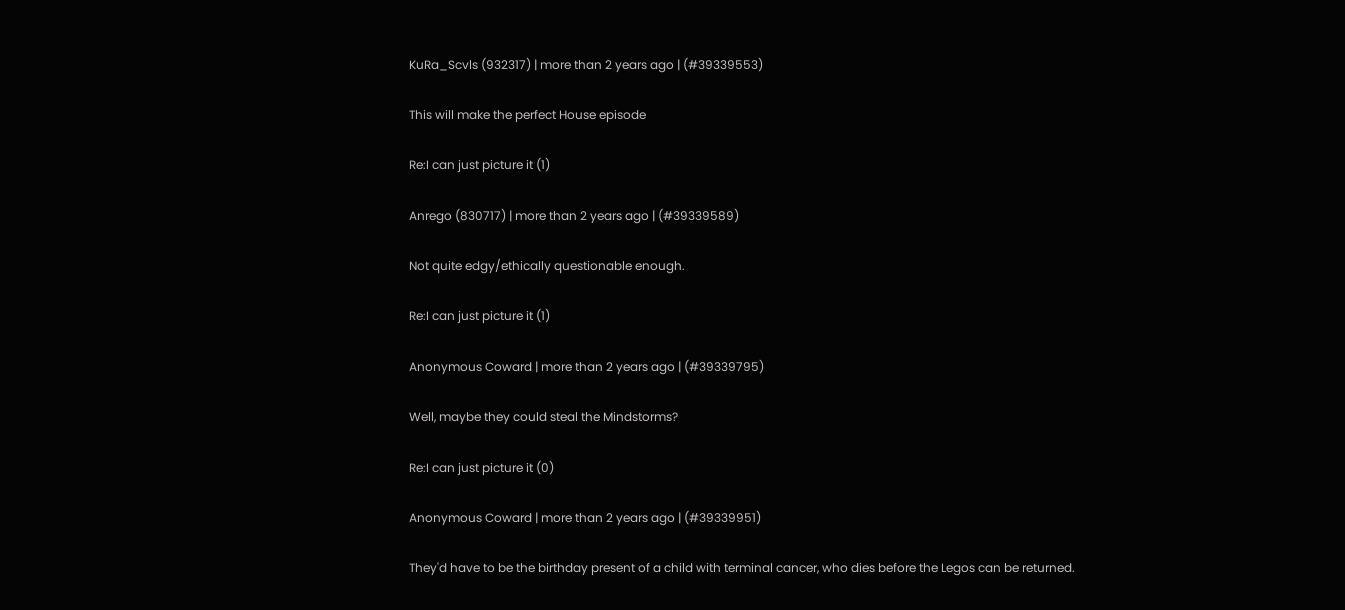KuRa_Scvls (932317) | more than 2 years ago | (#39339553)

This will make the perfect House episode

Re:I can just picture it (1)

Anrego (830717) | more than 2 years ago | (#39339589)

Not quite edgy/ethically questionable enough.

Re:I can just picture it (1)

Anonymous Coward | more than 2 years ago | (#39339795)

Well, maybe they could steal the Mindstorms?

Re:I can just picture it (0)

Anonymous Coward | more than 2 years ago | (#39339951)

They'd have to be the birthday present of a child with terminal cancer, who dies before the Legos can be returned.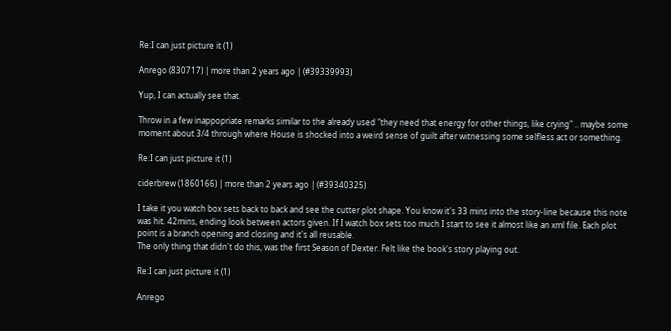Re:I can just picture it (1)

Anrego (830717) | more than 2 years ago | (#39339993)

Yup, I can actually see that.

Throw in a few inappopriate remarks similar to the already used "they need that energy for other things, like crying" .. maybe some moment about 3/4 through where House is shocked into a weird sense of guilt after witnessing some selfless act or something.

Re:I can just picture it (1)

ciderbrew (1860166) | more than 2 years ago | (#39340325)

I take it you watch box sets back to back and see the cutter plot shape. You know it's 33 mins into the story-line because this note was hit. 42mins, ending look between actors given. If I watch box sets too much I start to see it almost like an xml file. Each plot point is a branch opening and closing and it's all reusable.
The only thing that didn't do this, was the first Season of Dexter. Felt like the book's story playing out.

Re:I can just picture it (1)

Anrego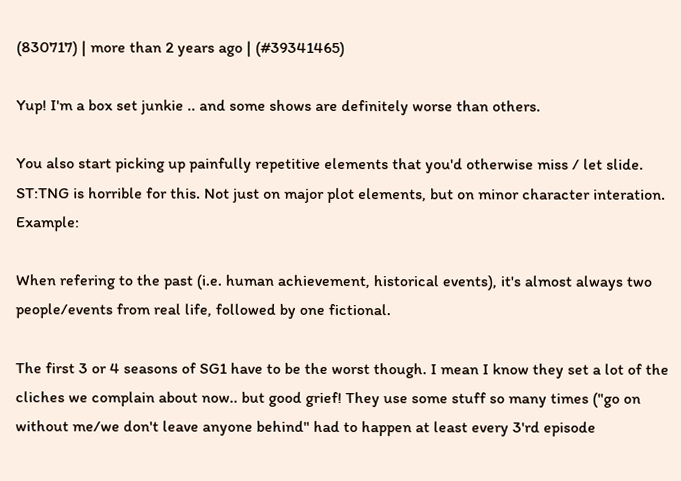(830717) | more than 2 years ago | (#39341465)

Yup! I'm a box set junkie .. and some shows are definitely worse than others.

You also start picking up painfully repetitive elements that you'd otherwise miss / let slide. ST:TNG is horrible for this. Not just on major plot elements, but on minor character interation. Example:

When refering to the past (i.e. human achievement, historical events), it's almost always two people/events from real life, followed by one fictional.

The first 3 or 4 seasons of SG1 have to be the worst though. I mean I know they set a lot of the cliches we complain about now.. but good grief! They use some stuff so many times ("go on without me/we don't leave anyone behind" had to happen at least every 3'rd episode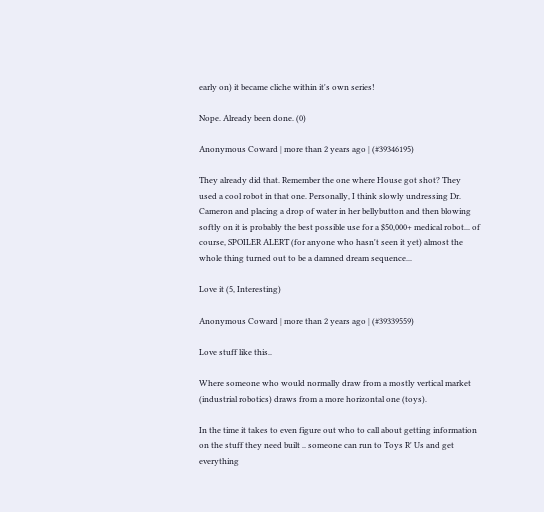early on) it became cliche within it's own series!

Nope. Already been done. (0)

Anonymous Coward | more than 2 years ago | (#39346195)

They already did that. Remember the one where House got shot? They used a cool robot in that one. Personally, I think slowly undressing Dr. Cameron and placing a drop of water in her bellybutton and then blowing softly on it is probably the best possible use for a $50,000+ medical robot... of course, SPOILER ALERT (for anyone who hasn't seen it yet) almost the whole thing turned out to be a damned dream sequence...

Love it (5, Interesting)

Anonymous Coward | more than 2 years ago | (#39339559)

Love stuff like this..

Where someone who would normally draw from a mostly vertical market (industrial robotics) draws from a more horizontal one (toys).

In the time it takes to even figure out who to call about getting information on the stuff they need built .. someone can run to Toys R' Us and get everything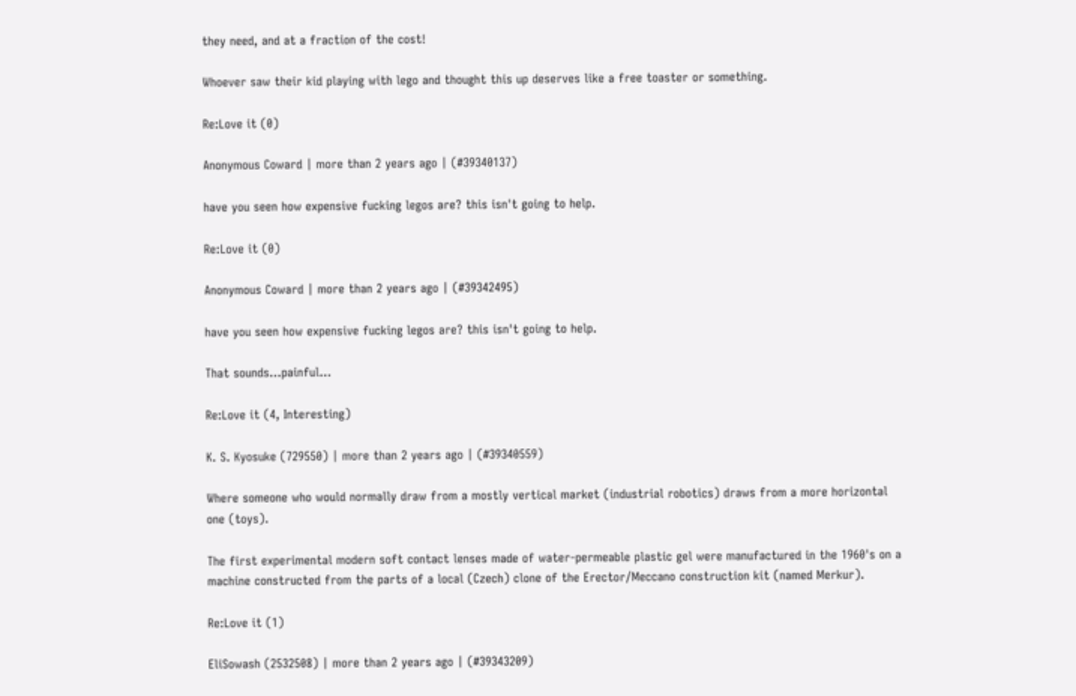they need, and at a fraction of the cost!

Whoever saw their kid playing with lego and thought this up deserves like a free toaster or something.

Re:Love it (0)

Anonymous Coward | more than 2 years ago | (#39340137)

have you seen how expensive fucking legos are? this isn't going to help.

Re:Love it (0)

Anonymous Coward | more than 2 years ago | (#39342495)

have you seen how expensive fucking legos are? this isn't going to help.

That sounds...painful...

Re:Love it (4, Interesting)

K. S. Kyosuke (729550) | more than 2 years ago | (#39340559)

Where someone who would normally draw from a mostly vertical market (industrial robotics) draws from a more horizontal one (toys).

The first experimental modern soft contact lenses made of water-permeable plastic gel were manufactured in the 1960's on a machine constructed from the parts of a local (Czech) clone of the Erector/Meccano construction kit (named Merkur).

Re:Love it (1)

EliSowash (2532508) | more than 2 years ago | (#39343209)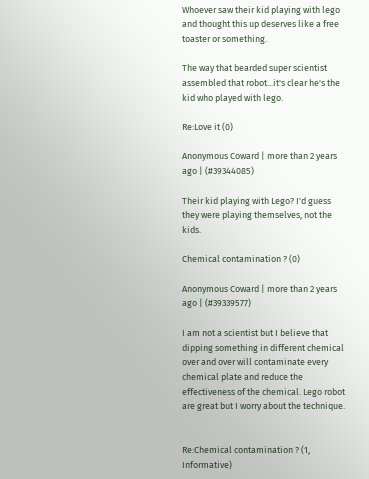Whoever saw their kid playing with lego and thought this up deserves like a free toaster or something.

The way that bearded super scientist assembled that robot...it's clear he's the kid who played with lego.

Re:Love it (0)

Anonymous Coward | more than 2 years ago | (#39344085)

Their kid playing with Lego? I'd guess they were playing themselves, not the kids.

Chemical contamination ? (0)

Anonymous Coward | more than 2 years ago | (#39339577)

I am not a scientist but I believe that dipping something in different chemical over and over will contaminate every chemical plate and reduce the effectiveness of the chemical. Lego robot are great but I worry about the technique.


Re:Chemical contamination ? (1, Informative)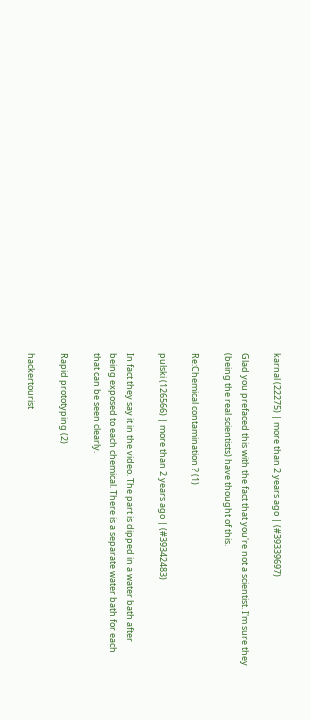karnal (22275) | more than 2 years ago | (#39339697)

Glad you prefaced this with the fact that you're not a scientist. I'm sure they (being the real scientists) have thought of this.

Re:Chemical contamination ? (1)

pulski (126566) | more than 2 years ago | (#39342483)

In fact they say it in the video. The part is dipped in a water bath after being exposed to each chemical. There is a separate water bath for each that can be seen clearly.

Rapid prototyping (2)

hackertourist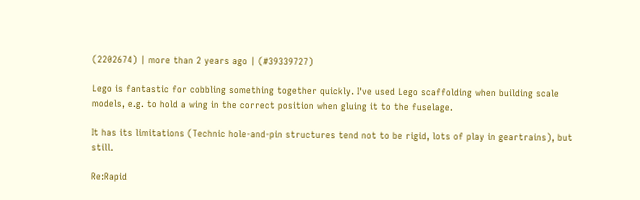(2202674) | more than 2 years ago | (#39339727)

Lego is fantastic for cobbling something together quickly. I've used Lego scaffolding when building scale models, e.g. to hold a wing in the correct position when gluing it to the fuselage.

It has its limitations (Technic hole-and-pin structures tend not to be rigid, lots of play in geartrains), but still.

Re:Rapid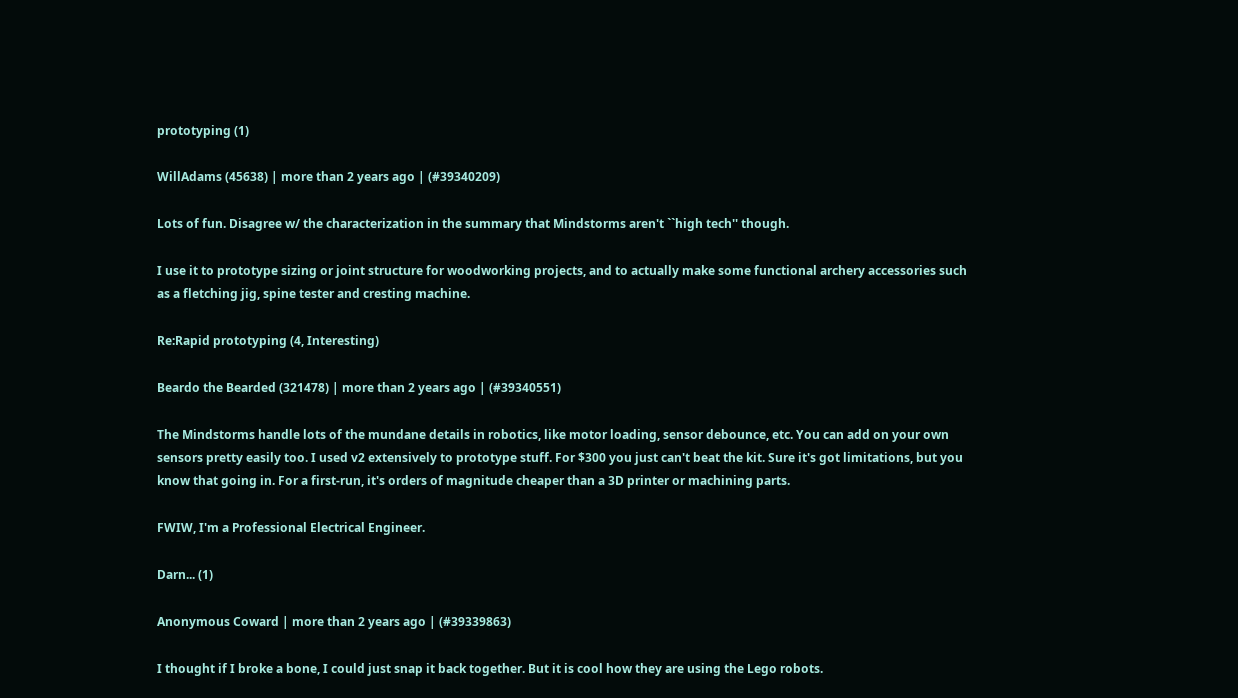prototyping (1)

WillAdams (45638) | more than 2 years ago | (#39340209)

Lots of fun. Disagree w/ the characterization in the summary that Mindstorms aren't ``high tech'' though.

I use it to prototype sizing or joint structure for woodworking projects, and to actually make some functional archery accessories such as a fletching jig, spine tester and cresting machine.

Re:Rapid prototyping (4, Interesting)

Beardo the Bearded (321478) | more than 2 years ago | (#39340551)

The Mindstorms handle lots of the mundane details in robotics, like motor loading, sensor debounce, etc. You can add on your own sensors pretty easily too. I used v2 extensively to prototype stuff. For $300 you just can't beat the kit. Sure it's got limitations, but you know that going in. For a first-run, it's orders of magnitude cheaper than a 3D printer or machining parts.

FWIW, I'm a Professional Electrical Engineer.

Darn... (1)

Anonymous Coward | more than 2 years ago | (#39339863)

I thought if I broke a bone, I could just snap it back together. But it is cool how they are using the Lego robots.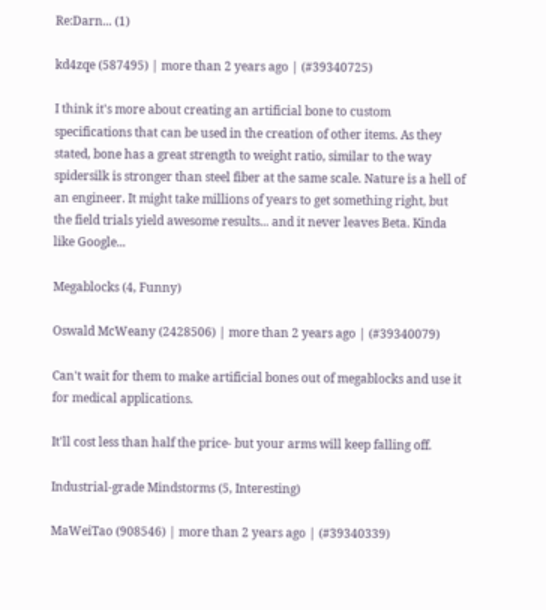Re:Darn... (1)

kd4zqe (587495) | more than 2 years ago | (#39340725)

I think it's more about creating an artificial bone to custom specifications that can be used in the creation of other items. As they stated, bone has a great strength to weight ratio, similar to the way spidersilk is stronger than steel fiber at the same scale. Nature is a hell of an engineer. It might take millions of years to get something right, but the field trials yield awesome results... and it never leaves Beta. Kinda like Google...

Megablocks (4, Funny)

Oswald McWeany (2428506) | more than 2 years ago | (#39340079)

Can't wait for them to make artificial bones out of megablocks and use it for medical applications.

It'll cost less than half the price- but your arms will keep falling off.

Industrial-grade Mindstorms (5, Interesting)

MaWeiTao (908546) | more than 2 years ago | (#39340339)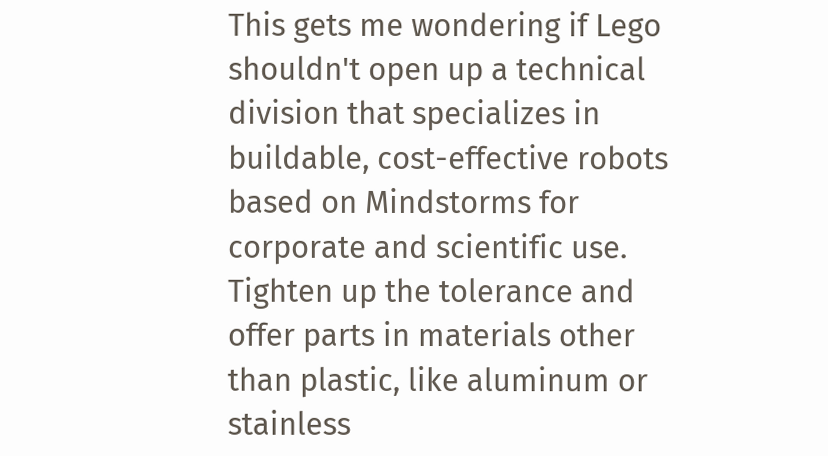This gets me wondering if Lego shouldn't open up a technical division that specializes in buildable, cost-effective robots based on Mindstorms for corporate and scientific use. Tighten up the tolerance and offer parts in materials other than plastic, like aluminum or stainless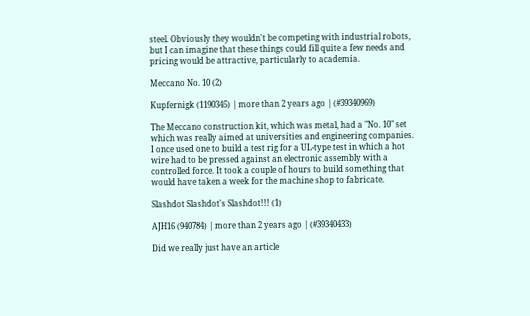steel. Obviously they wouldn't be competing with industrial robots, but I can imagine that these things could fill quite a few needs and pricing would be attractive, particularly to academia.

Meccano No. 10 (2)

Kupfernigk (1190345) | more than 2 years ago | (#39340969)

The Meccano construction kit, which was metal, had a "No. 10" set which was really aimed at universities and engineering companies. I once used one to build a test rig for a UL-type test in which a hot wire had to be pressed against an electronic assembly with a controlled force. It took a couple of hours to build something that would have taken a week for the machine shop to fabricate.

Slashdot Slashdot's Slashdot!!! (1)

AJH16 (940784) | more than 2 years ago | (#39340433)

Did we really just have an article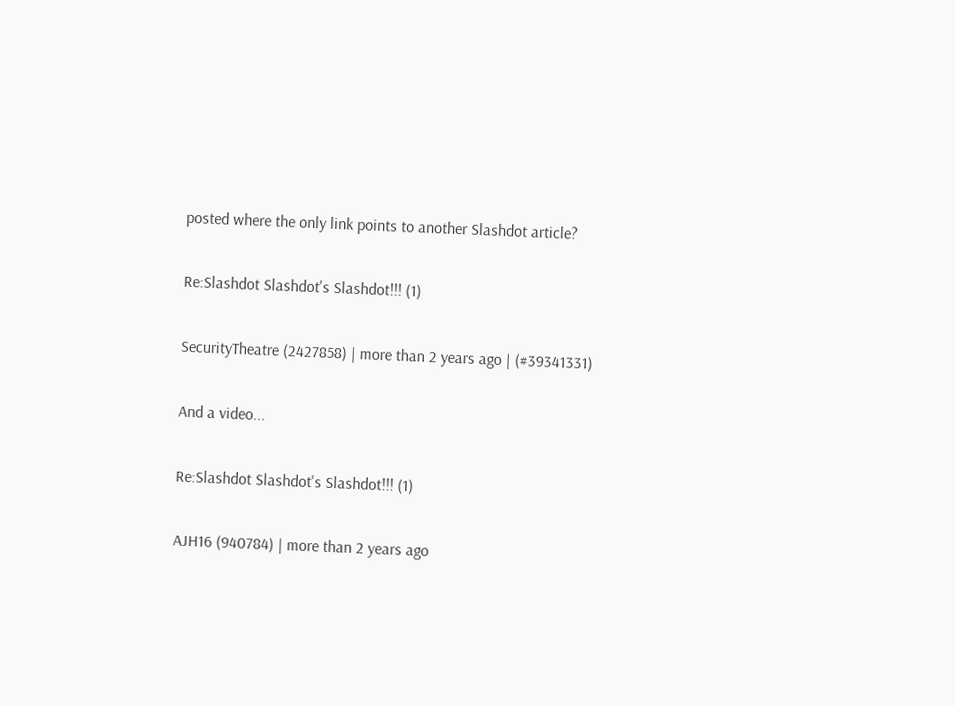posted where the only link points to another Slashdot article?

Re:Slashdot Slashdot's Slashdot!!! (1)

SecurityTheatre (2427858) | more than 2 years ago | (#39341331)

And a video...

Re:Slashdot Slashdot's Slashdot!!! (1)

AJH16 (940784) | more than 2 years ago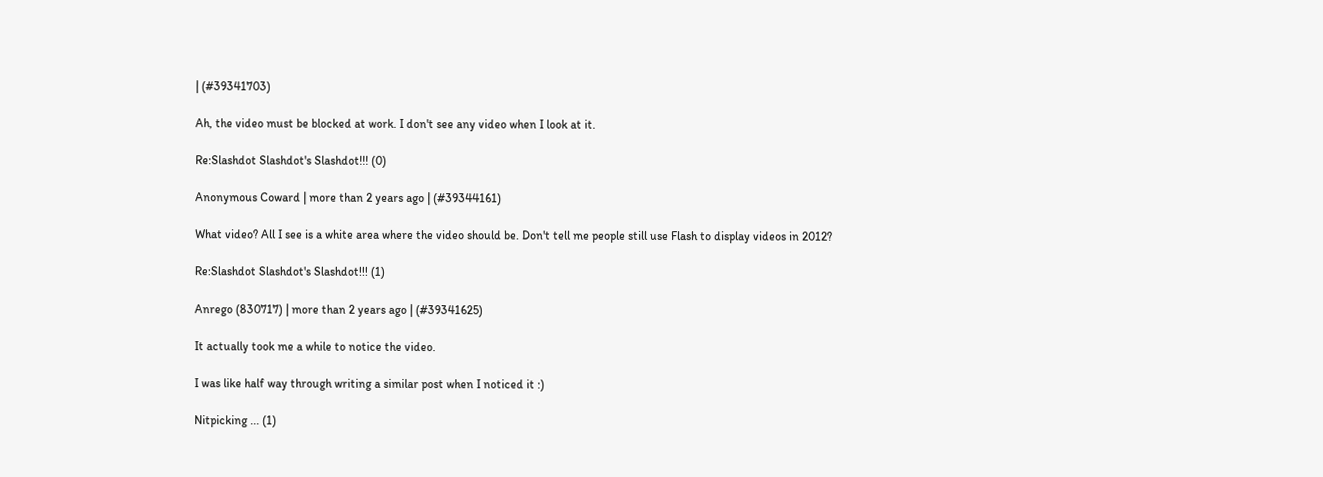| (#39341703)

Ah, the video must be blocked at work. I don't see any video when I look at it.

Re:Slashdot Slashdot's Slashdot!!! (0)

Anonymous Coward | more than 2 years ago | (#39344161)

What video? All I see is a white area where the video should be. Don't tell me people still use Flash to display videos in 2012?

Re:Slashdot Slashdot's Slashdot!!! (1)

Anrego (830717) | more than 2 years ago | (#39341625)

It actually took me a while to notice the video.

I was like half way through writing a similar post when I noticed it :)

Nitpicking ... (1)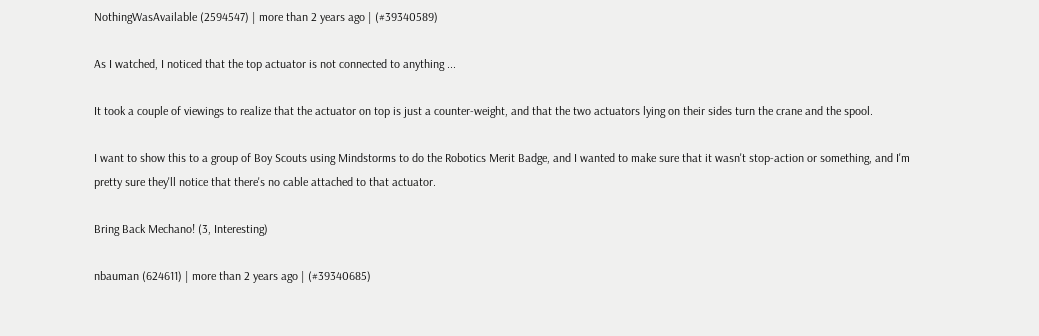NothingWasAvailable (2594547) | more than 2 years ago | (#39340589)

As I watched, I noticed that the top actuator is not connected to anything ...

It took a couple of viewings to realize that the actuator on top is just a counter-weight, and that the two actuators lying on their sides turn the crane and the spool.

I want to show this to a group of Boy Scouts using Mindstorms to do the Robotics Merit Badge, and I wanted to make sure that it wasn't stop-action or something, and I'm pretty sure they'll notice that there's no cable attached to that actuator.

Bring Back Mechano! (3, Interesting)

nbauman (624611) | more than 2 years ago | (#39340685)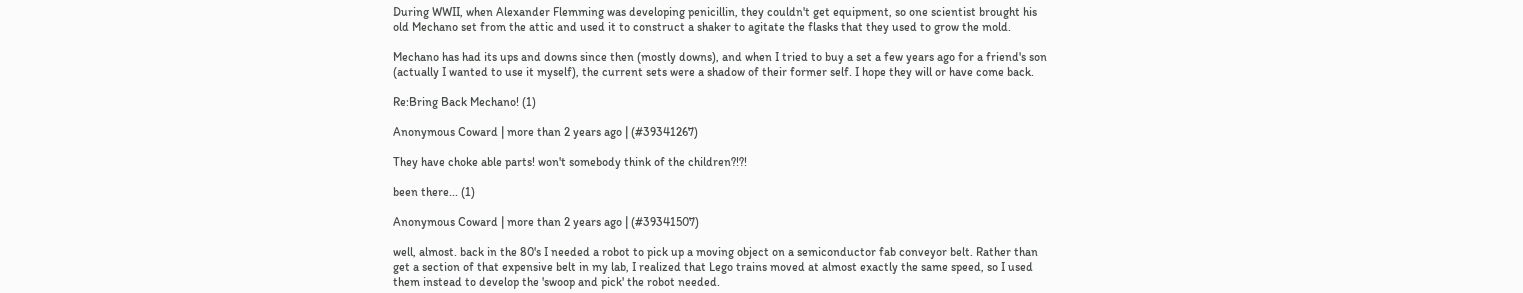During WWII, when Alexander Flemming was developing penicillin, they couldn't get equipment, so one scientist brought his old Mechano set from the attic and used it to construct a shaker to agitate the flasks that they used to grow the mold.

Mechano has had its ups and downs since then (mostly downs), and when I tried to buy a set a few years ago for a friend's son (actually I wanted to use it myself), the current sets were a shadow of their former self. I hope they will or have come back.

Re:Bring Back Mechano! (1)

Anonymous Coward | more than 2 years ago | (#39341267)

They have choke able parts! won't somebody think of the children?!?!

been there... (1)

Anonymous Coward | more than 2 years ago | (#39341507)

well, almost. back in the 80's I needed a robot to pick up a moving object on a semiconductor fab conveyor belt. Rather than get a section of that expensive belt in my lab, I realized that Lego trains moved at almost exactly the same speed, so I used them instead to develop the 'swoop and pick' the robot needed.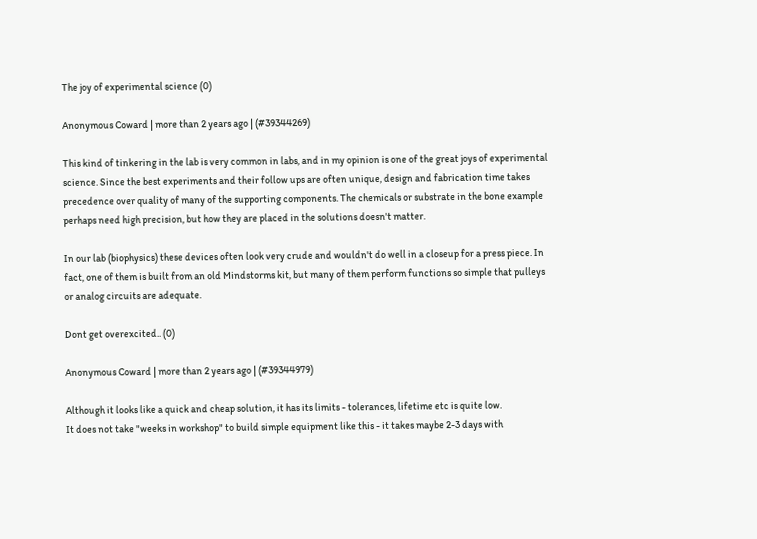The joy of experimental science (0)

Anonymous Coward | more than 2 years ago | (#39344269)

This kind of tinkering in the lab is very common in labs, and in my opinion is one of the great joys of experimental science. Since the best experiments and their follow ups are often unique, design and fabrication time takes precedence over quality of many of the supporting components. The chemicals or substrate in the bone example perhaps need high precision, but how they are placed in the solutions doesn't matter.

In our lab (biophysics) these devices often look very crude and wouldn't do well in a closeup for a press piece. In fact, one of them is built from an old Mindstorms kit, but many of them perform functions so simple that pulleys or analog circuits are adequate.

Dont get overexcited.. (0)

Anonymous Coward | more than 2 years ago | (#39344979)

Although it looks like a quick and cheap solution, it has its limits - tolerances, lifetime etc is quite low.
It does not take "weeks in workshop" to build simple equipment like this - it takes maybe 2-3 days with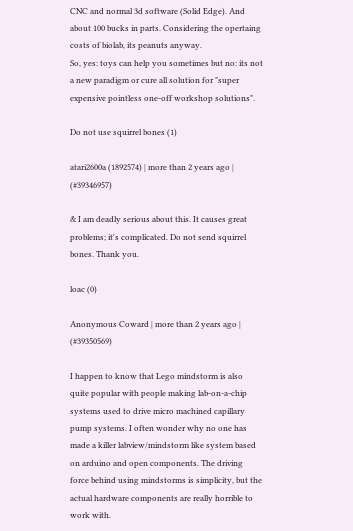CNC and normal 3d software (Solid Edge). And about 100 bucks in parts. Considering the opertaing costs of biolab, its peanuts anyway.
So, yes: toys can help you sometimes but no: its not a new paradigm or cure all solution for "super expensive pointless one-off workshop solutions".

Do not use squirrel bones (1)

atari2600a (1892574) | more than 2 years ago | (#39346957)

& I am deadly serious about this. It causes great problems; it's complicated. Do not send squirrel bones. Thank you.

loac (0)

Anonymous Coward | more than 2 years ago | (#39350569)

I happen to know that Lego mindstorm is also quite popular with people making lab-on-a-chip systems used to drive micro machined capillary pump systems. I often wonder why no one has made a killer labview/mindstorm like system based on arduino and open components. The driving force behind using mindstorms is simplicity, but the actual hardware components are really horrible to work with.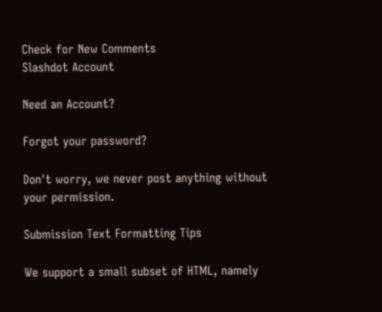Check for New Comments
Slashdot Account

Need an Account?

Forgot your password?

Don't worry, we never post anything without your permission.

Submission Text Formatting Tips

We support a small subset of HTML, namely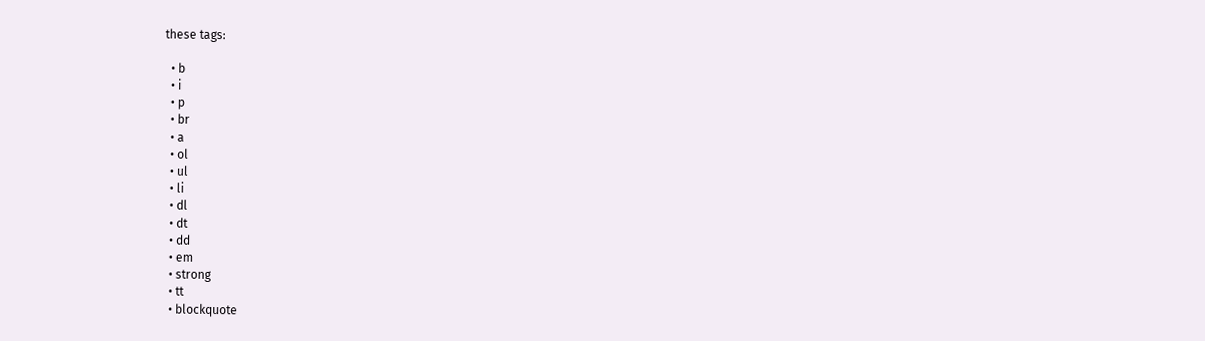these tags:

  • b
  • i
  • p
  • br
  • a
  • ol
  • ul
  • li
  • dl
  • dt
  • dd
  • em
  • strong
  • tt
  • blockquote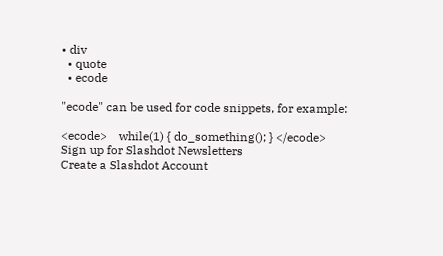• div
  • quote
  • ecode

"ecode" can be used for code snippets, for example:

<ecode>    while(1) { do_something(); } </ecode>
Sign up for Slashdot Newsletters
Create a Slashdot Account